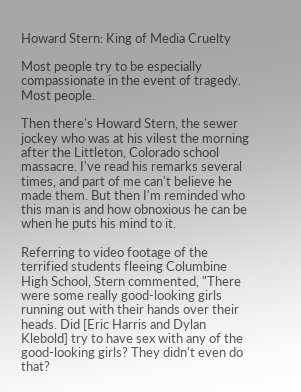Howard Stern: King of Media Cruelty

Most people try to be especially compassionate in the event of tragedy. Most people.

Then there's Howard Stern, the sewer jockey who was at his vilest the morning after the Littleton, Colorado school massacre. I've read his remarks several times, and part of me can't believe he made them. But then I'm reminded who this man is and how obnoxious he can be when he puts his mind to it.

Referring to video footage of the terrified students fleeing Columbine High School, Stern commented, "There were some really good-looking girls running out with their hands over their heads. Did [Eric Harris and Dylan Klebold] try to have sex with any of the good-looking girls? They didn't even do that?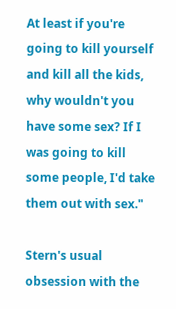At least if you're going to kill yourself and kill all the kids, why wouldn't you have some sex? If I was going to kill some people, I'd take them out with sex."

Stern's usual obsession with the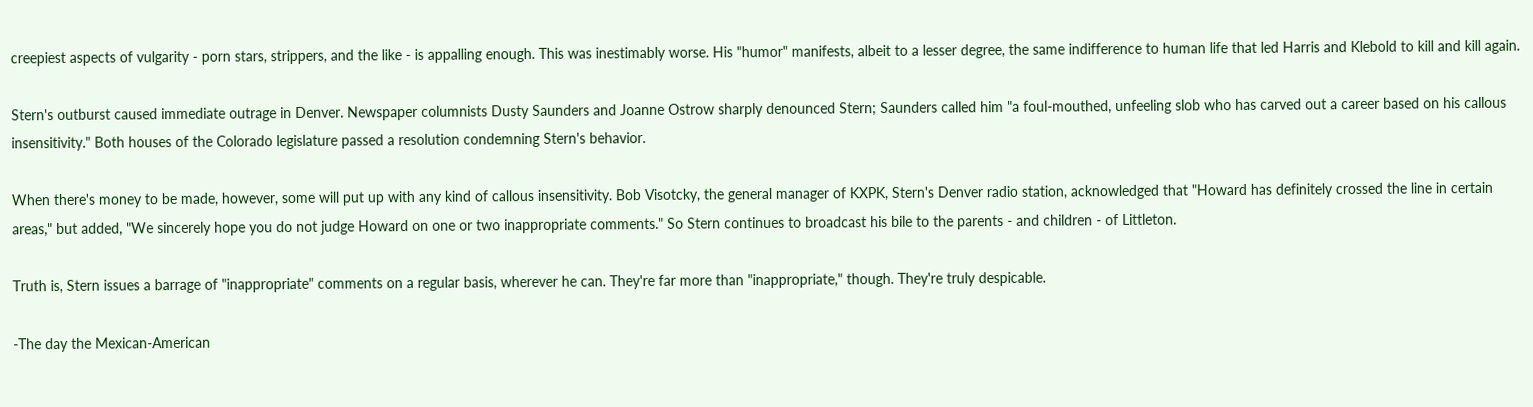creepiest aspects of vulgarity - porn stars, strippers, and the like - is appalling enough. This was inestimably worse. His "humor" manifests, albeit to a lesser degree, the same indifference to human life that led Harris and Klebold to kill and kill again.

Stern's outburst caused immediate outrage in Denver. Newspaper columnists Dusty Saunders and Joanne Ostrow sharply denounced Stern; Saunders called him "a foul-mouthed, unfeeling slob who has carved out a career based on his callous insensitivity." Both houses of the Colorado legislature passed a resolution condemning Stern's behavior.

When there's money to be made, however, some will put up with any kind of callous insensitivity. Bob Visotcky, the general manager of KXPK, Stern's Denver radio station, acknowledged that "Howard has definitely crossed the line in certain areas," but added, "We sincerely hope you do not judge Howard on one or two inappropriate comments." So Stern continues to broadcast his bile to the parents - and children - of Littleton.

Truth is, Stern issues a barrage of "inappropriate" comments on a regular basis, wherever he can. They're far more than "inappropriate," though. They're truly despicable.

-The day the Mexican-American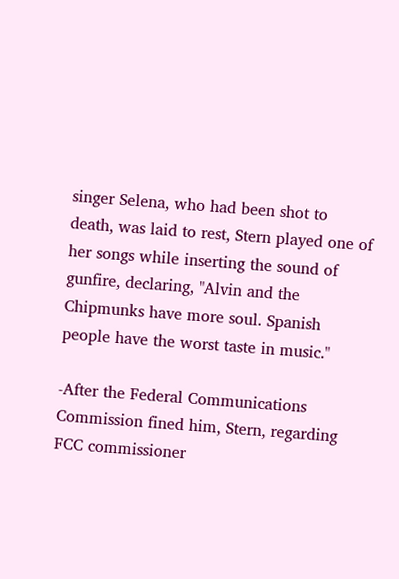singer Selena, who had been shot to death, was laid to rest, Stern played one of her songs while inserting the sound of gunfire, declaring, "Alvin and the Chipmunks have more soul. Spanish people have the worst taste in music."

-After the Federal Communications Commission fined him, Stern, regarding FCC commissioner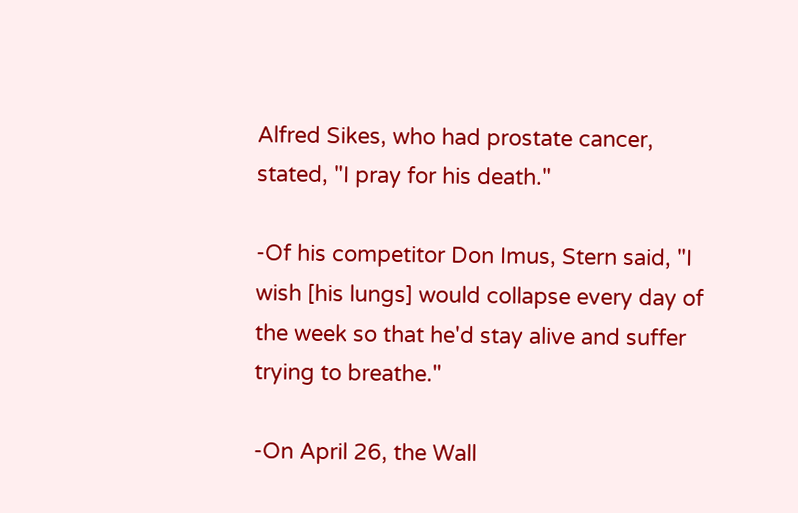Alfred Sikes, who had prostate cancer, stated, "I pray for his death."

-Of his competitor Don Imus, Stern said, "I wish [his lungs] would collapse every day of the week so that he'd stay alive and suffer trying to breathe."

-On April 26, the Wall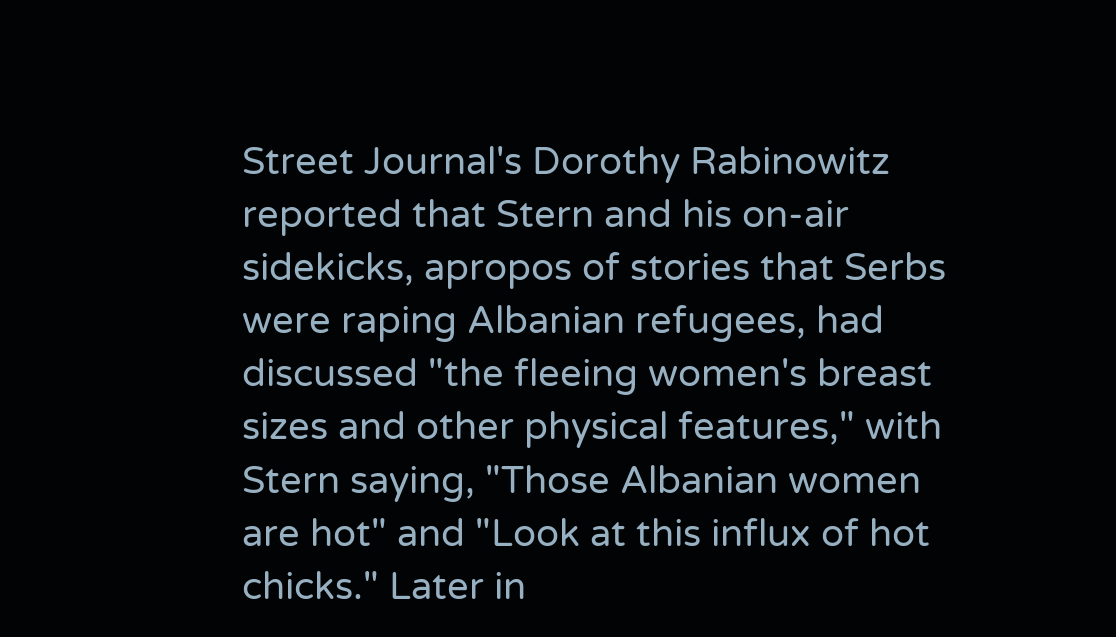Street Journal's Dorothy Rabinowitz reported that Stern and his on-air sidekicks, apropos of stories that Serbs were raping Albanian refugees, had discussed "the fleeing women's breast sizes and other physical features," with Stern saying, "Those Albanian women are hot" and "Look at this influx of hot chicks." Later in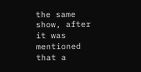the same show, after it was mentioned that a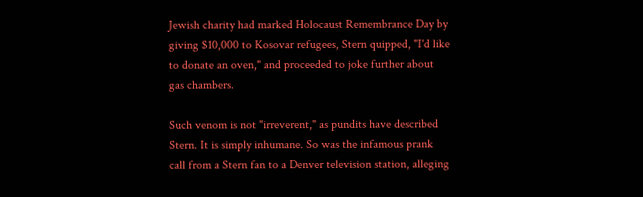Jewish charity had marked Holocaust Remembrance Day by giving $10,000 to Kosovar refugees, Stern quipped, "I'd like to donate an oven," and proceeded to joke further about gas chambers.

Such venom is not "irreverent," as pundits have described Stern. It is simply inhumane. So was the infamous prank call from a Stern fan to a Denver television station, alleging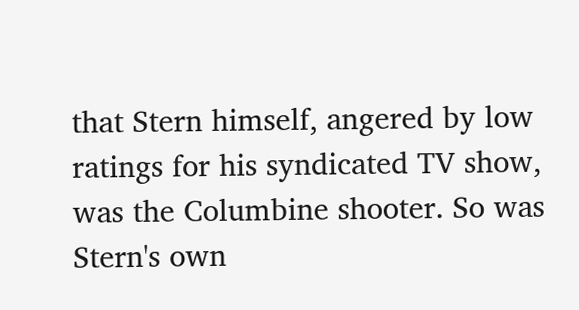that Stern himself, angered by low ratings for his syndicated TV show, was the Columbine shooter. So was Stern's own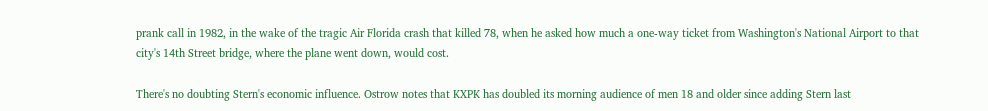prank call in 1982, in the wake of the tragic Air Florida crash that killed 78, when he asked how much a one-way ticket from Washington's National Airport to that city's 14th Street bridge, where the plane went down, would cost.

There's no doubting Stern's economic influence. Ostrow notes that KXPK has doubled its morning audience of men 18 and older since adding Stern last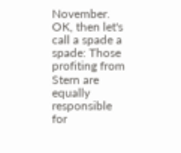November. OK, then let's call a spade a spade: Those profiting from Stern are equally responsible for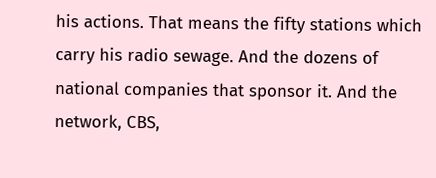his actions. That means the fifty stations which carry his radio sewage. And the dozens of national companies that sponsor it. And the network, CBS,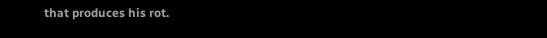that produces his rot.